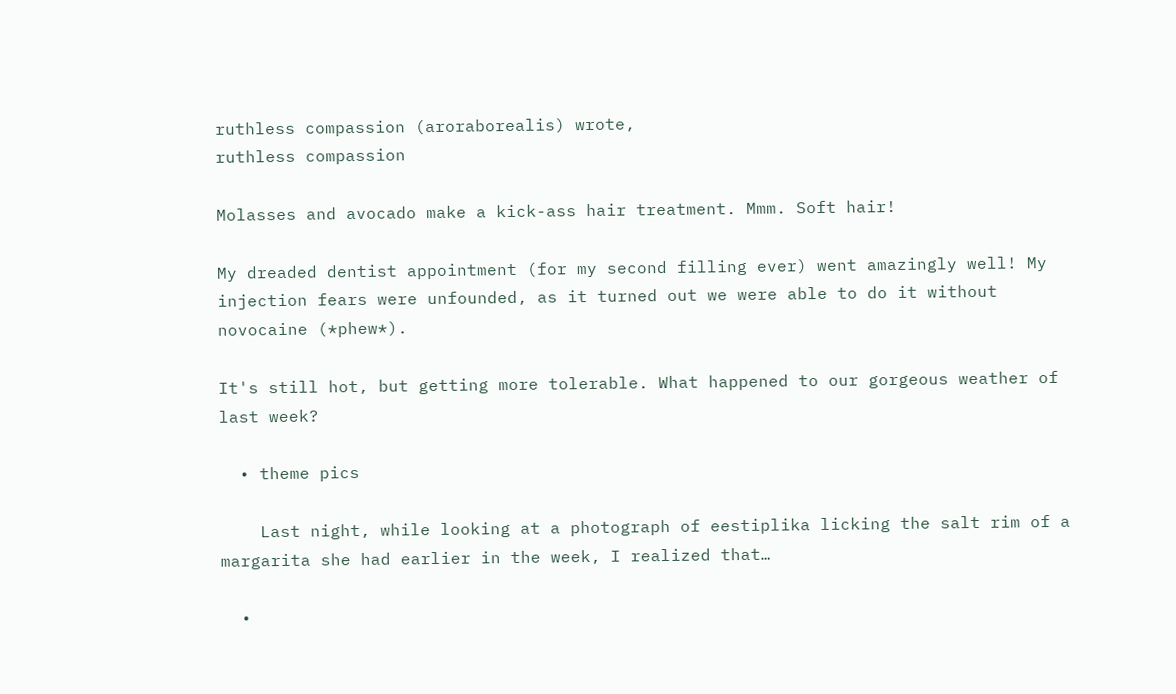ruthless compassion (aroraborealis) wrote,
ruthless compassion

Molasses and avocado make a kick-ass hair treatment. Mmm. Soft hair!

My dreaded dentist appointment (for my second filling ever) went amazingly well! My injection fears were unfounded, as it turned out we were able to do it without novocaine (*phew*).

It's still hot, but getting more tolerable. What happened to our gorgeous weather of last week?

  • theme pics

    Last night, while looking at a photograph of eestiplika licking the salt rim of a margarita she had earlier in the week, I realized that…

  •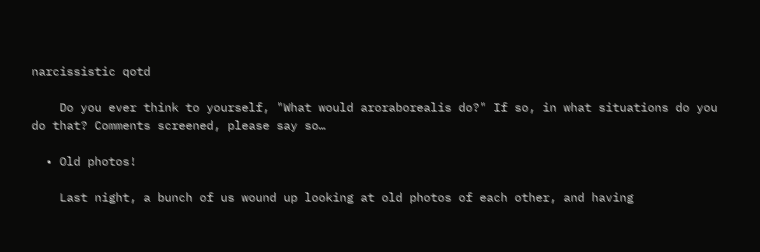narcissistic qotd

    Do you ever think to yourself, "What would aroraborealis do?" If so, in what situations do you do that? Comments screened, please say so…

  • Old photos!

    Last night, a bunch of us wound up looking at old photos of each other, and having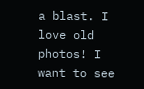a blast. I love old photos! I want to see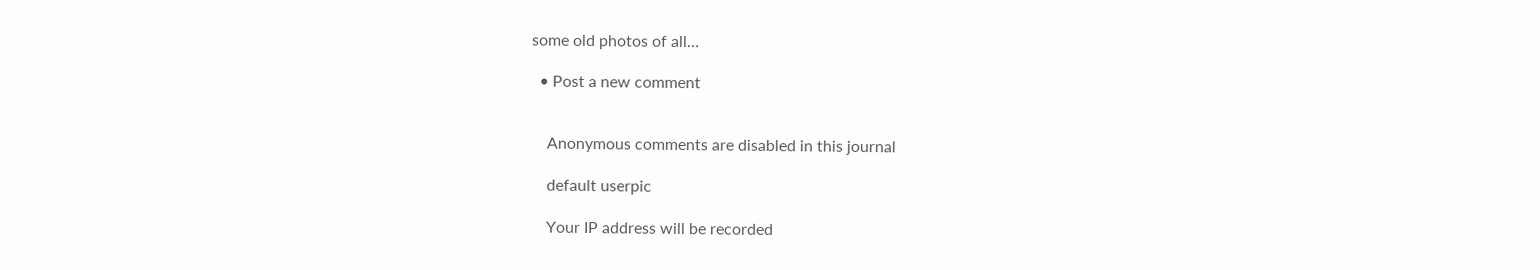some old photos of all…

  • Post a new comment


    Anonymous comments are disabled in this journal

    default userpic

    Your IP address will be recorded